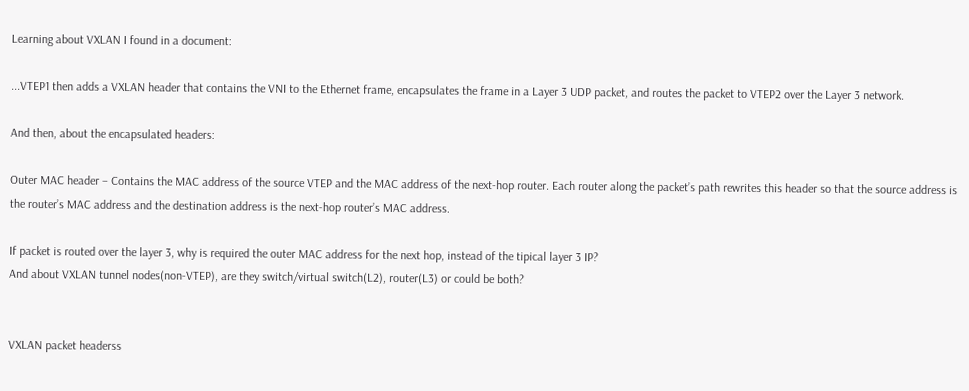Learning about VXLAN I found in a document:

...VTEP1 then adds a VXLAN header that contains the VNI to the Ethernet frame, encapsulates the frame in a Layer 3 UDP packet, and routes the packet to VTEP2 over the Layer 3 network.

And then, about the encapsulated headers:

Outer MAC header – Contains the MAC address of the source VTEP and the MAC address of the next-hop router. Each router along the packet’s path rewrites this header so that the source address is the router’s MAC address and the destination address is the next-hop router’s MAC address.

If packet is routed over the layer 3, why is required the outer MAC address for the next hop, instead of the tipical layer 3 IP?
And about VXLAN tunnel nodes(non-VTEP), are they switch/virtual switch(L2), router(L3) or could be both?


VXLAN packet headerss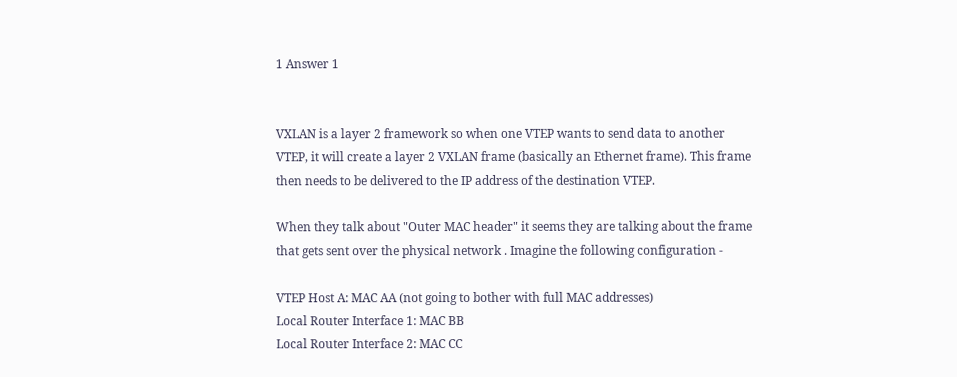1 Answer 1


VXLAN is a layer 2 framework so when one VTEP wants to send data to another VTEP, it will create a layer 2 VXLAN frame (basically an Ethernet frame). This frame then needs to be delivered to the IP address of the destination VTEP.

When they talk about "Outer MAC header" it seems they are talking about the frame that gets sent over the physical network . Imagine the following configuration -

VTEP Host A: MAC AA (not going to bother with full MAC addresses)
Local Router Interface 1: MAC BB
Local Router Interface 2: MAC CC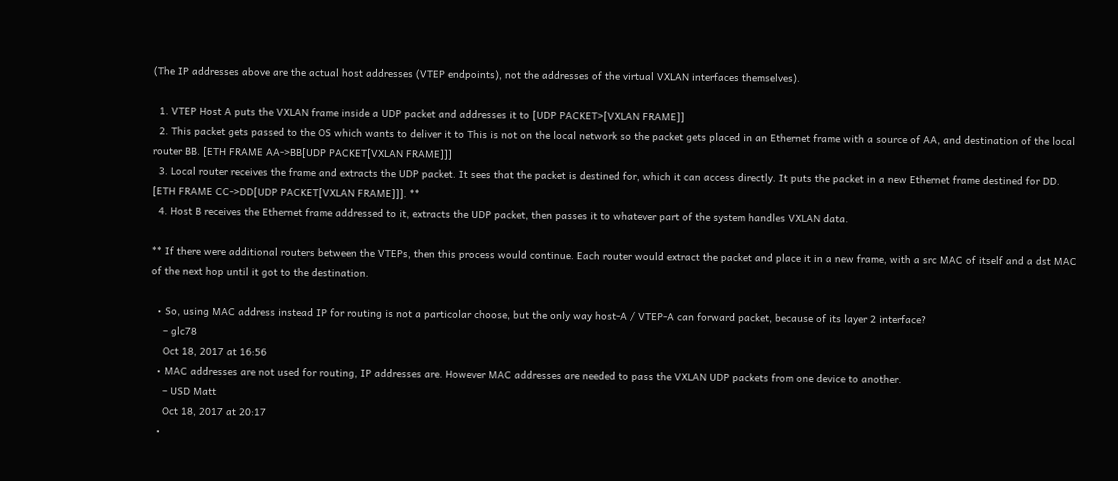(The IP addresses above are the actual host addresses (VTEP endpoints), not the addresses of the virtual VXLAN interfaces themselves).

  1. VTEP Host A puts the VXLAN frame inside a UDP packet and addresses it to [UDP PACKET>[VXLAN FRAME]]
  2. This packet gets passed to the OS which wants to deliver it to This is not on the local network so the packet gets placed in an Ethernet frame with a source of AA, and destination of the local router BB. [ETH FRAME AA->BB[UDP PACKET[VXLAN FRAME]]]
  3. Local router receives the frame and extracts the UDP packet. It sees that the packet is destined for, which it can access directly. It puts the packet in a new Ethernet frame destined for DD. [ETH FRAME CC->DD[UDP PACKET[VXLAN FRAME]]]. **
  4. Host B receives the Ethernet frame addressed to it, extracts the UDP packet, then passes it to whatever part of the system handles VXLAN data.

** If there were additional routers between the VTEPs, then this process would continue. Each router would extract the packet and place it in a new frame, with a src MAC of itself and a dst MAC of the next hop until it got to the destination.

  • So, using MAC address instead IP for routing is not a particolar choose, but the only way host-A / VTEP-A can forward packet, because of its layer 2 interface?
    – glc78
    Oct 18, 2017 at 16:56
  • MAC addresses are not used for routing, IP addresses are. However MAC addresses are needed to pass the VXLAN UDP packets from one device to another.
    – USD Matt
    Oct 18, 2017 at 20:17
  •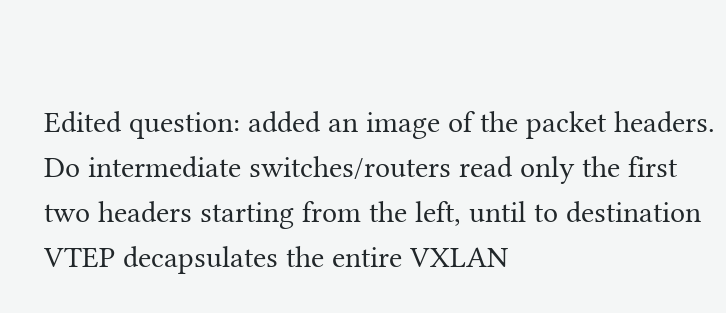Edited question: added an image of the packet headers. Do intermediate switches/routers read only the first two headers starting from the left, until to destination VTEP decapsulates the entire VXLAN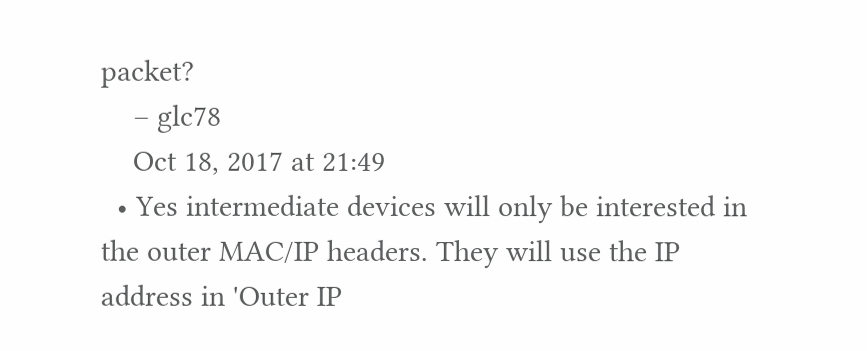packet?
    – glc78
    Oct 18, 2017 at 21:49
  • Yes intermediate devices will only be interested in the outer MAC/IP headers. They will use the IP address in 'Outer IP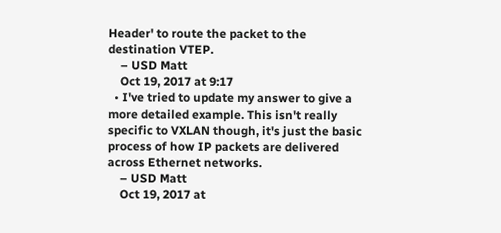Header' to route the packet to the destination VTEP.
    – USD Matt
    Oct 19, 2017 at 9:17
  • I've tried to update my answer to give a more detailed example. This isn't really specific to VXLAN though, it's just the basic process of how IP packets are delivered across Ethernet networks.
    – USD Matt
    Oct 19, 2017 at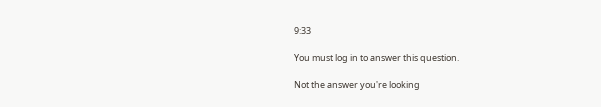9:33

You must log in to answer this question.

Not the answer you're looking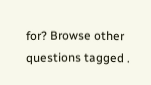for? Browse other questions tagged .